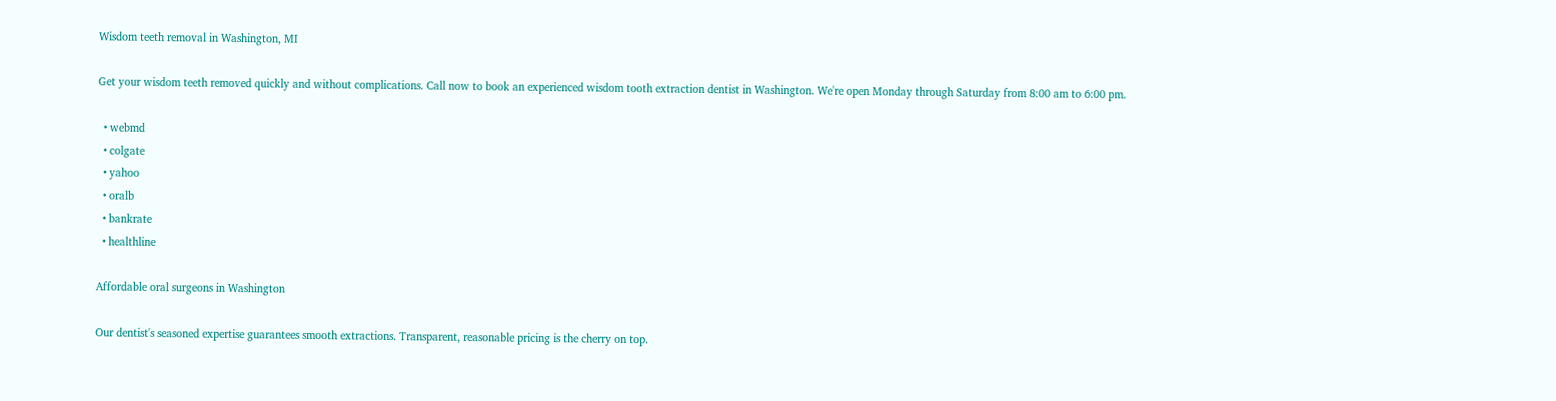Wisdom teeth removal in Washington, MI

Get your wisdom teeth removed quickly and without complications. Call now to book an experienced wisdom tooth extraction dentist in Washington. We're open Monday through Saturday from 8:00 am to 6:00 pm.

  • webmd
  • colgate
  • yahoo
  • oralb
  • bankrate
  • healthline

Affordable oral surgeons in Washington

Our dentist's seasoned expertise guarantees smooth extractions. Transparent, reasonable pricing is the cherry on top.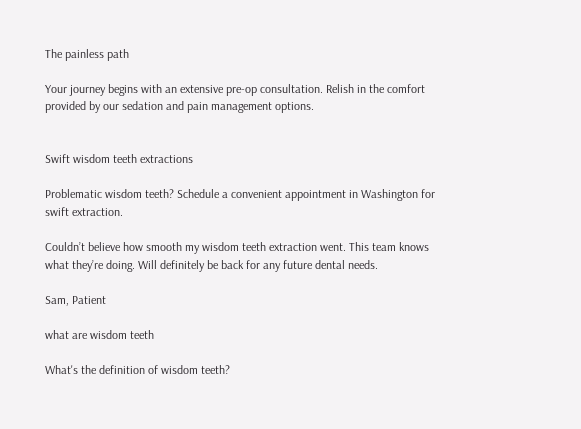The painless path

Your journey begins with an extensive pre-op consultation. Relish in the comfort provided by our sedation and pain management options.


Swift wisdom teeth extractions

Problematic wisdom teeth? Schedule a convenient appointment in Washington for swift extraction.

Couldn’t believe how smooth my wisdom teeth extraction went. This team knows what they’re doing. Will definitely be back for any future dental needs.

Sam, Patient

what are wisdom teeth

What's the definition of wisdom teeth?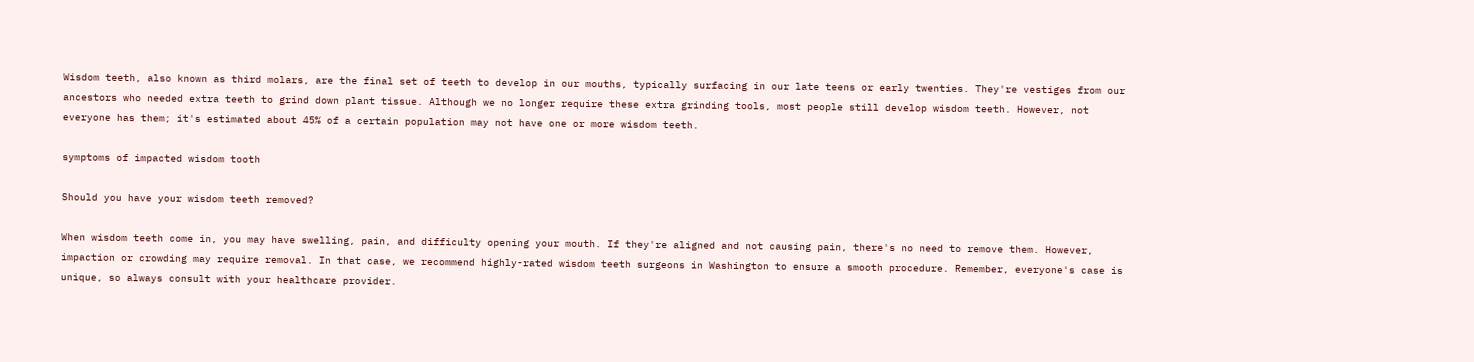Wisdom teeth, also known as third molars, are the final set of teeth to develop in our mouths, typically surfacing in our late teens or early twenties. They're vestiges from our ancestors who needed extra teeth to grind down plant tissue. Although we no longer require these extra grinding tools, most people still develop wisdom teeth. However, not everyone has them; it's estimated about 45% of a certain population may not have one or more wisdom teeth.

symptoms of impacted wisdom tooth

Should you have your wisdom teeth removed?

When wisdom teeth come in, you may have swelling, pain, and difficulty opening your mouth. If they're aligned and not causing pain, there's no need to remove them. However, impaction or crowding may require removal. In that case, we recommend highly-rated wisdom teeth surgeons in Washington to ensure a smooth procedure. Remember, everyone's case is unique, so always consult with your healthcare provider.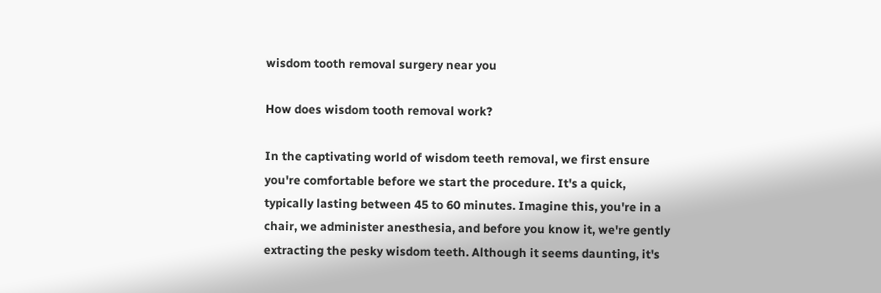wisdom tooth removal surgery near you

How does wisdom tooth removal work?

In the captivating world of wisdom teeth removal, we first ensure you're comfortable before we start the procedure. It's a quick, typically lasting between 45 to 60 minutes. Imagine this, you're in a chair, we administer anesthesia, and before you know it, we're gently extracting the pesky wisdom teeth. Although it seems daunting, it's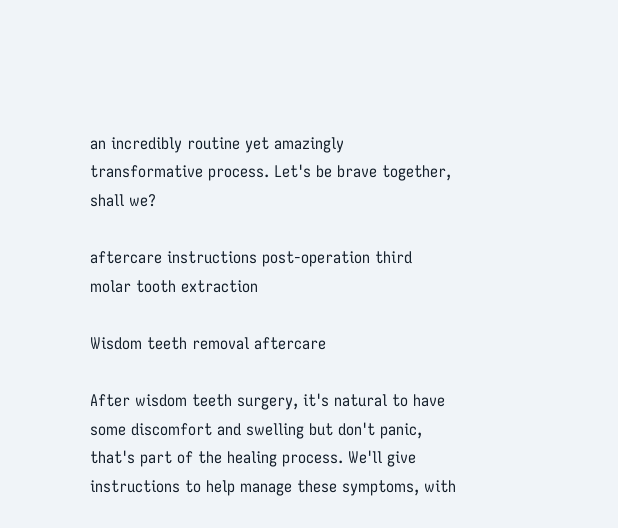an incredibly routine yet amazingly transformative process. Let's be brave together, shall we?

aftercare instructions post-operation third molar tooth extraction

Wisdom teeth removal aftercare

After wisdom teeth surgery, it's natural to have some discomfort and swelling but don't panic, that's part of the healing process. We'll give instructions to help manage these symptoms, with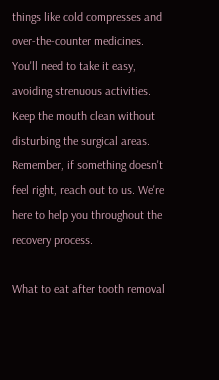things like cold compresses and over-the-counter medicines. You'll need to take it easy, avoiding strenuous activities. Keep the mouth clean without disturbing the surgical areas. Remember, if something doesn't feel right, reach out to us. We're here to help you throughout the recovery process.

What to eat after tooth removal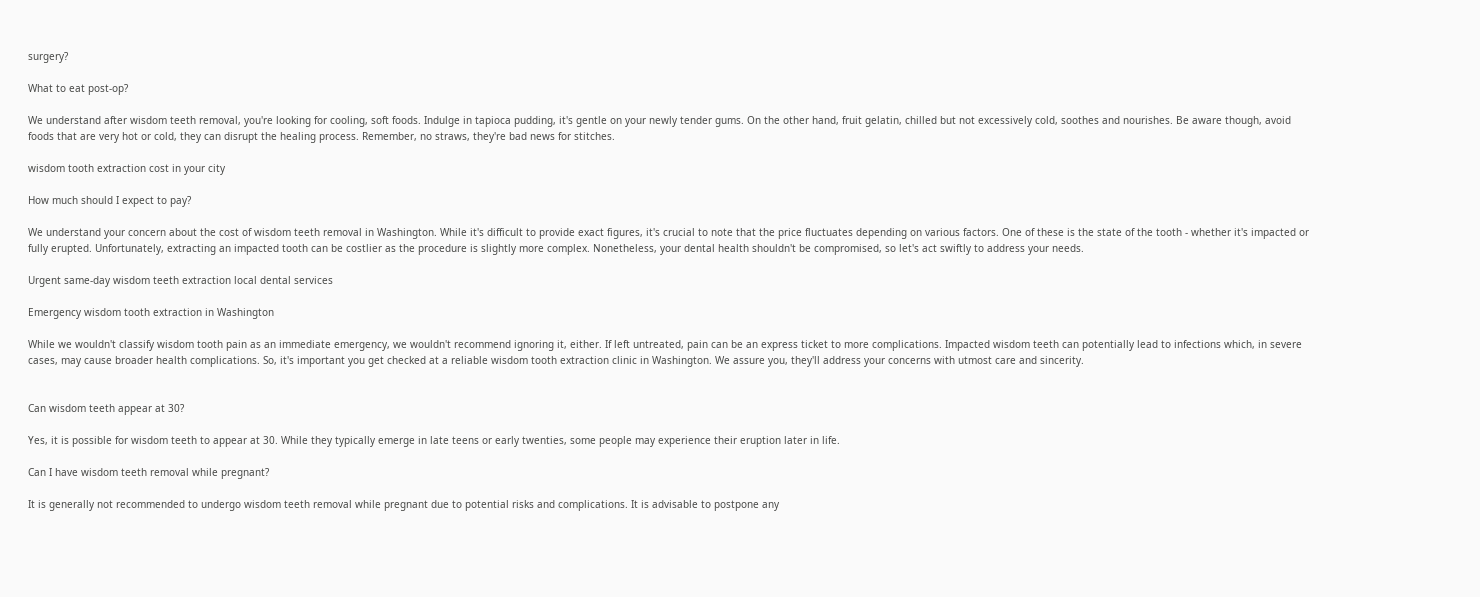surgery?

What to eat post-op?

We understand after wisdom teeth removal, you're looking for cooling, soft foods. Indulge in tapioca pudding, it's gentle on your newly tender gums. On the other hand, fruit gelatin, chilled but not excessively cold, soothes and nourishes. Be aware though, avoid foods that are very hot or cold, they can disrupt the healing process. Remember, no straws, they're bad news for stitches.

wisdom tooth extraction cost in your city

How much should I expect to pay?

We understand your concern about the cost of wisdom teeth removal in Washington. While it's difficult to provide exact figures, it's crucial to note that the price fluctuates depending on various factors. One of these is the state of the tooth - whether it's impacted or fully erupted. Unfortunately, extracting an impacted tooth can be costlier as the procedure is slightly more complex. Nonetheless, your dental health shouldn't be compromised, so let's act swiftly to address your needs.

Urgent same-day wisdom teeth extraction local dental services

Emergency wisdom tooth extraction in Washington

While we wouldn't classify wisdom tooth pain as an immediate emergency, we wouldn't recommend ignoring it, either. If left untreated, pain can be an express ticket to more complications. Impacted wisdom teeth can potentially lead to infections which, in severe cases, may cause broader health complications. So, it's important you get checked at a reliable wisdom tooth extraction clinic in Washington. We assure you, they'll address your concerns with utmost care and sincerity.


Can wisdom teeth appear at 30?

Yes, it is possible for wisdom teeth to appear at 30. While they typically emerge in late teens or early twenties, some people may experience their eruption later in life.

Can I have wisdom teeth removal while pregnant?

It is generally not recommended to undergo wisdom teeth removal while pregnant due to potential risks and complications. It is advisable to postpone any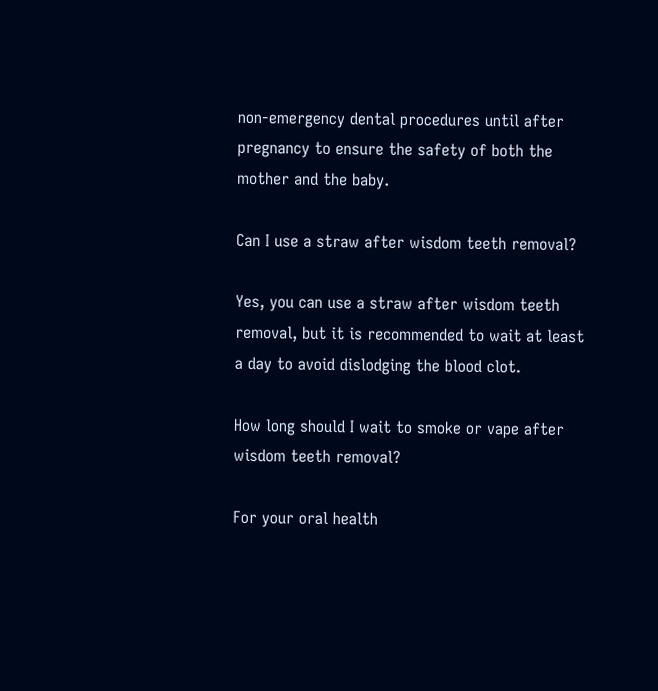non-emergency dental procedures until after pregnancy to ensure the safety of both the mother and the baby.

Can I use a straw after wisdom teeth removal?

Yes, you can use a straw after wisdom teeth removal, but it is recommended to wait at least a day to avoid dislodging the blood clot.

How long should I wait to smoke or vape after wisdom teeth removal?

For your oral health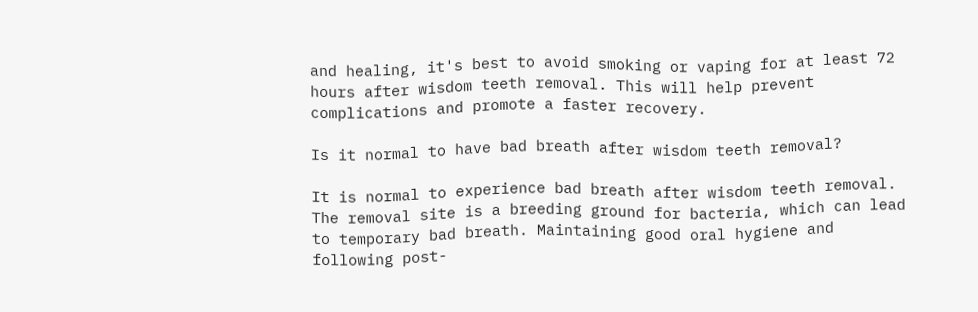and healing, it's best to avoid smoking or vaping for at least 72 hours after wisdom teeth removal. This will help prevent complications and promote a faster recovery.

Is it normal to have bad breath after wisdom teeth removal?

It is normal to experience bad breath after wisdom teeth removal. The removal site is a breeding ground for bacteria, which can lead to temporary bad breath. Maintaining good oral hygiene and following post-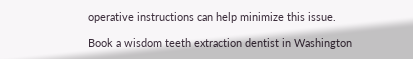operative instructions can help minimize this issue.

Book a wisdom teeth extraction dentist in Washington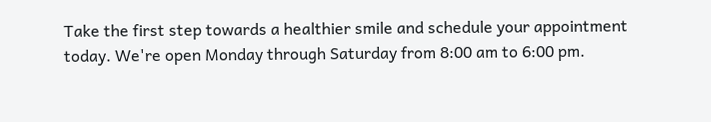Take the first step towards a healthier smile and schedule your appointment today. We're open Monday through Saturday from 8:00 am to 6:00 pm.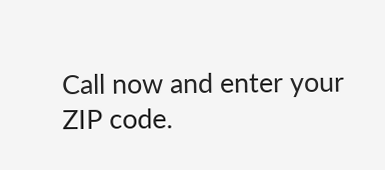Call now and enter your ZIP code.